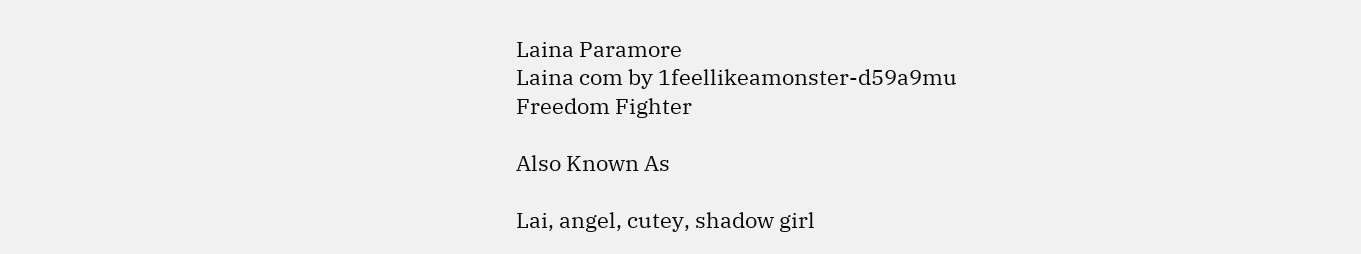Laina Paramore
Laina com by 1feellikeamonster-d59a9mu
Freedom Fighter

Also Known As

Lai, angel, cutey, shadow girl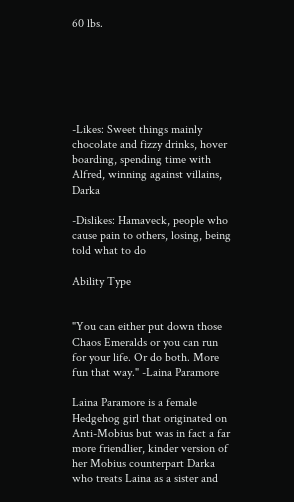60 lbs.






-Likes: Sweet things mainly chocolate and fizzy drinks, hover boarding, spending time with Alfred, winning against villains, Darka

-Dislikes: Hamaveck, people who cause pain to others, losing, being told what to do

Ability Type


"You can either put down those Chaos Emeralds or you can run for your life. Or do both. More fun that way." -Laina Paramore

Laina Paramore is a female Hedgehog girl that originated on Anti-Mobius but was in fact a far more friendlier, kinder version of her Mobius counterpart Darka who treats Laina as a sister and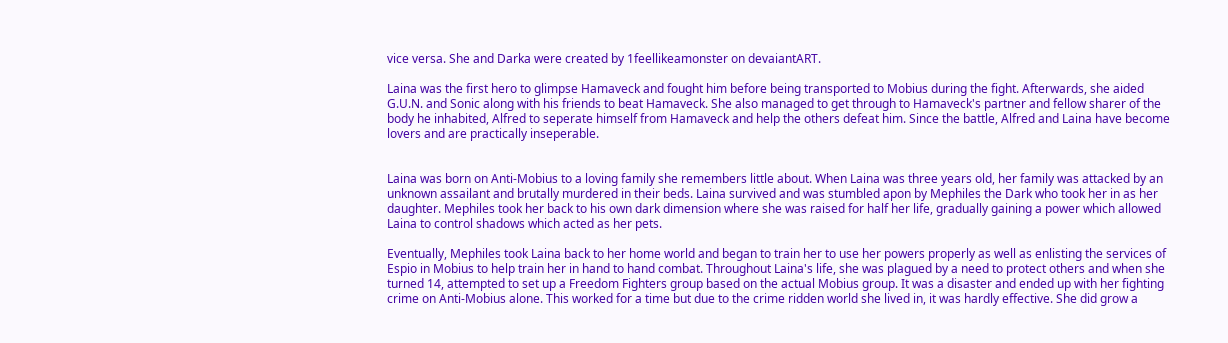vice versa. She and Darka were created by 1feellikeamonster on devaiantART.

Laina was the first hero to glimpse Hamaveck and fought him before being transported to Mobius during the fight. Afterwards, she aided G.U.N. and Sonic along with his friends to beat Hamaveck. She also managed to get through to Hamaveck's partner and fellow sharer of the body he inhabited, Alfred to seperate himself from Hamaveck and help the others defeat him. Since the battle, Alfred and Laina have become lovers and are practically inseperable.


Laina was born on Anti-Mobius to a loving family she remembers little about. When Laina was three years old, her family was attacked by an unknown assailant and brutally murdered in their beds. Laina survived and was stumbled apon by Mephiles the Dark who took her in as her daughter. Mephiles took her back to his own dark dimension where she was raised for half her life, gradually gaining a power which allowed Laina to control shadows which acted as her pets.

Eventually, Mephiles took Laina back to her home world and began to train her to use her powers properly as well as enlisting the services of Espio in Mobius to help train her in hand to hand combat. Throughout Laina's life, she was plagued by a need to protect others and when she turned 14, attempted to set up a Freedom Fighters group based on the actual Mobius group. It was a disaster and ended up with her fighting crime on Anti-Mobius alone. This worked for a time but due to the crime ridden world she lived in, it was hardly effective. She did grow a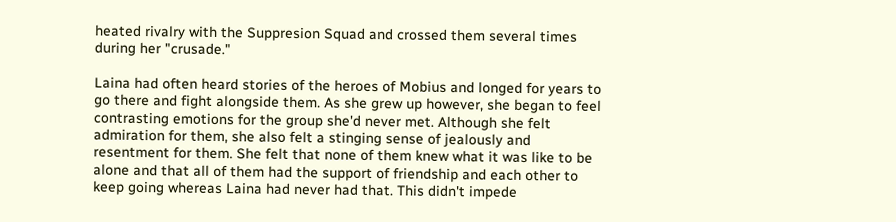heated rivalry with the Suppresion Squad and crossed them several times during her "crusade."

Laina had often heard stories of the heroes of Mobius and longed for years to go there and fight alongside them. As she grew up however, she began to feel contrasting emotions for the group she'd never met. Although she felt admiration for them, she also felt a stinging sense of jealously and resentment for them. She felt that none of them knew what it was like to be alone and that all of them had the support of friendship and each other to keep going whereas Laina had never had that. This didn't impede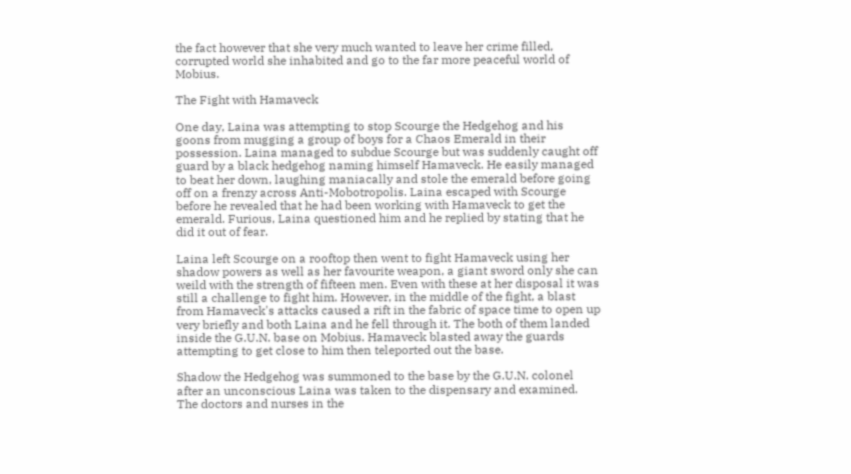the fact however that she very much wanted to leave her crime filled, corrupted world she inhabited and go to the far more peaceful world of Mobius.

The Fight with Hamaveck

One day, Laina was attempting to stop Scourge the Hedgehog and his goons from mugging a group of boys for a Chaos Emerald in their possession. Laina managed to subdue Scourge but was suddenly caught off guard by a black hedgehog naming himself Hamaveck. He easily managed to beat her down, laughing maniacally and stole the emerald before going off on a frenzy across Anti-Mobotropolis. Laina escaped with Scourge before he revealed that he had been working with Hamaveck to get the emerald. Furious, Laina questioned him and he replied by stating that he did it out of fear.

Laina left Scourge on a rooftop then went to fight Hamaveck using her shadow powers as well as her favourite weapon, a giant sword only she can weild with the strength of fifteen men. Even with these at her disposal it was still a challenge to fight him. However, in the middle of the fight, a blast from Hamaveck's attacks caused a rift in the fabric of space time to open up very briefly and both Laina and he fell through it. The both of them landed inside the G.U.N. base on Mobius. Hamaveck blasted away the guards attempting to get close to him then teleported out the base.

Shadow the Hedgehog was summoned to the base by the G.U.N. colonel after an unconscious Laina was taken to the dispensary and examined. The doctors and nurses in the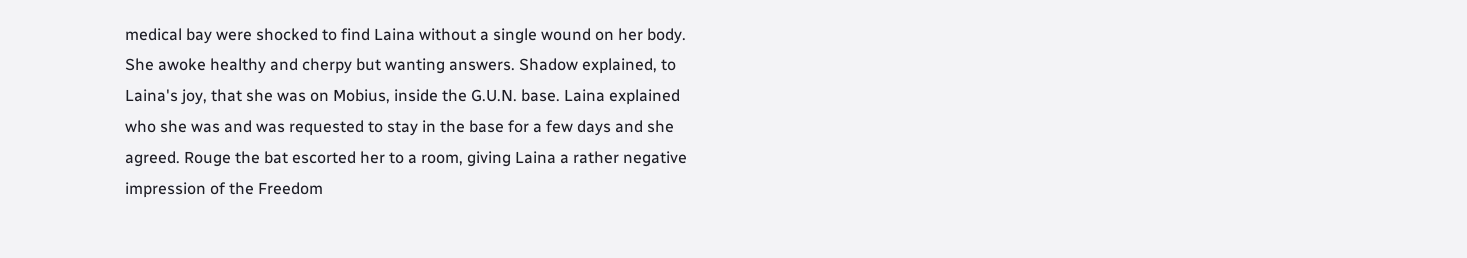medical bay were shocked to find Laina without a single wound on her body. She awoke healthy and cherpy but wanting answers. Shadow explained, to Laina's joy, that she was on Mobius, inside the G.U.N. base. Laina explained who she was and was requested to stay in the base for a few days and she agreed. Rouge the bat escorted her to a room, giving Laina a rather negative impression of the Freedom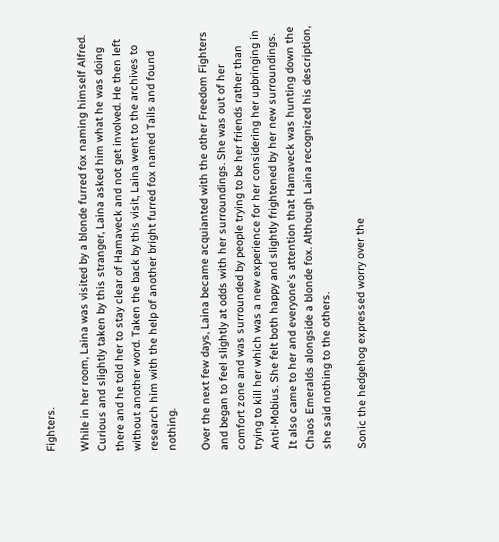Fighters.

While in her room, Laina was visited by a blonde furred fox naming himself Alfred. Curious and slightly taken by this stranger, Laina asked him what he was doing there and he told her to stay clear of Hamaveck and not get involved. He then left without another word. Taken the back by this visit, Laina went to the archives to research him with the help of another bright furred fox named Tails and found nothing.

Over the next few days, Laina became acquianted with the other Freedom Fighters and began to feel slightly at odds with her surroundings. She was out of her comfort zone and was surrounded by people trying to be her friends rather than trying to kill her which was a new experience for her considering her upbringing in Anti-Mobius. She felt both happy and slightly frightened by her new surroundings. It also came to her and everyone's attention that Hamaveck was hunting down the Chaos Emeralds alongside a blonde fox. Although Laina recognized his description, she said nothing to the others.

Sonic the hedgehog expressed worry over the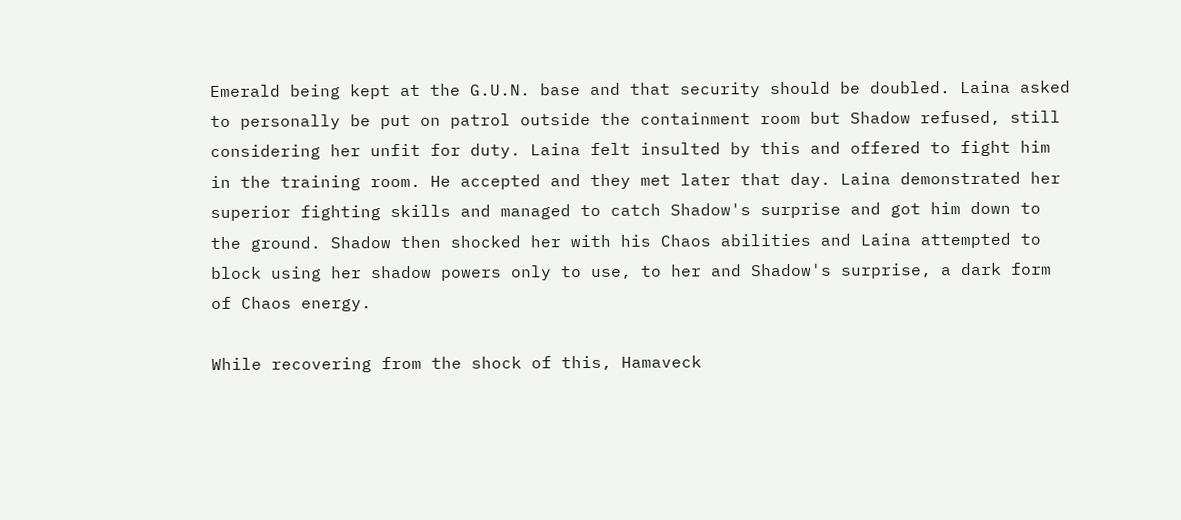Emerald being kept at the G.U.N. base and that security should be doubled. Laina asked to personally be put on patrol outside the containment room but Shadow refused, still considering her unfit for duty. Laina felt insulted by this and offered to fight him in the training room. He accepted and they met later that day. Laina demonstrated her superior fighting skills and managed to catch Shadow's surprise and got him down to the ground. Shadow then shocked her with his Chaos abilities and Laina attempted to block using her shadow powers only to use, to her and Shadow's surprise, a dark form of Chaos energy.

While recovering from the shock of this, Hamaveck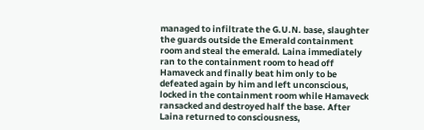managed to infiltrate the G.U.N. base, slaughter the guards outside the Emerald containment room and steal the emerald. Laina immediately ran to the containment room to head off Hamaveck and finally beat him only to be defeated again by him and left unconscious, locked in the containment room while Hamaveck ransacked and destroyed half the base. After Laina returned to consciousness,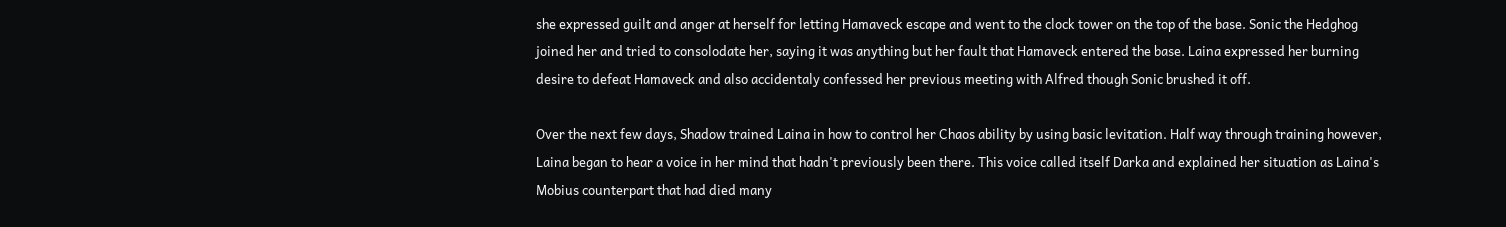she expressed guilt and anger at herself for letting Hamaveck escape and went to the clock tower on the top of the base. Sonic the Hedghog joined her and tried to consolodate her, saying it was anything but her fault that Hamaveck entered the base. Laina expressed her burning desire to defeat Hamaveck and also accidentaly confessed her previous meeting with Alfred though Sonic brushed it off.

Over the next few days, Shadow trained Laina in how to control her Chaos ability by using basic levitation. Half way through training however, Laina began to hear a voice in her mind that hadn't previously been there. This voice called itself Darka and explained her situation as Laina's Mobius counterpart that had died many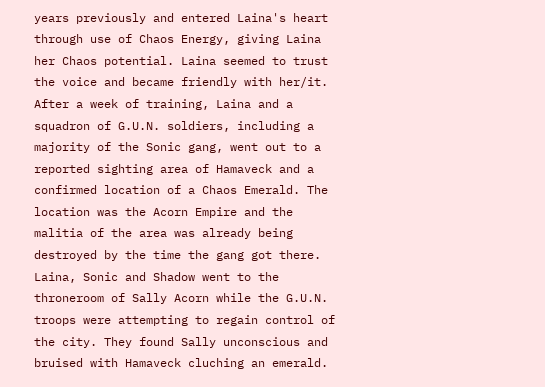years previously and entered Laina's heart through use of Chaos Energy, giving Laina her Chaos potential. Laina seemed to trust the voice and became friendly with her/it. After a week of training, Laina and a squadron of G.U.N. soldiers, including a majority of the Sonic gang, went out to a reported sighting area of Hamaveck and a confirmed location of a Chaos Emerald. The location was the Acorn Empire and the malitia of the area was already being destroyed by the time the gang got there. Laina, Sonic and Shadow went to the throneroom of Sally Acorn while the G.U.N. troops were attempting to regain control of the city. They found Sally unconscious and bruised with Hamaveck cluching an emerald.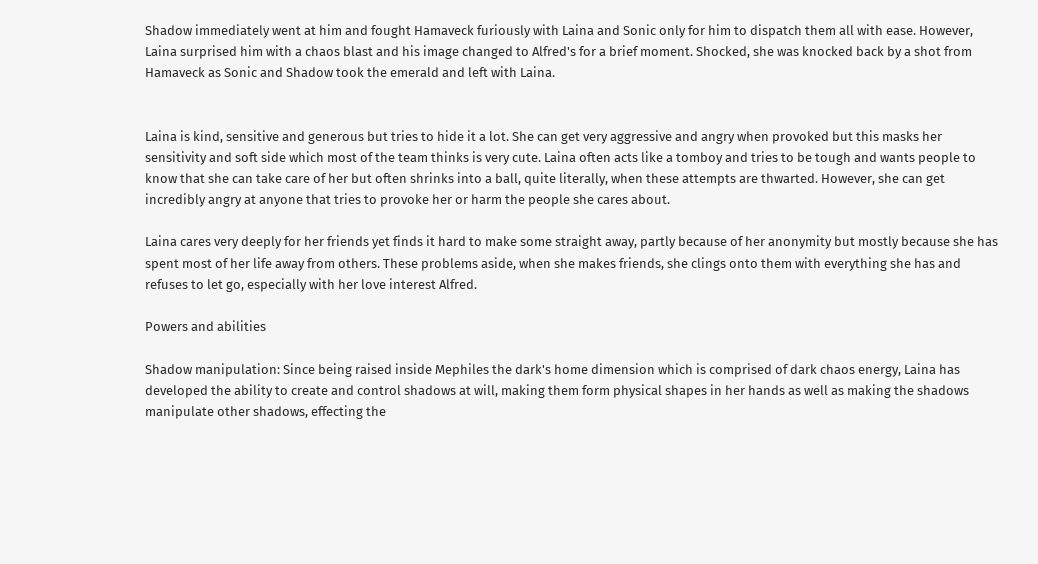Shadow immediately went at him and fought Hamaveck furiously with Laina and Sonic only for him to dispatch them all with ease. However, Laina surprised him with a chaos blast and his image changed to Alfred's for a brief moment. Shocked, she was knocked back by a shot from Hamaveck as Sonic and Shadow took the emerald and left with Laina.


Laina is kind, sensitive and generous but tries to hide it a lot. She can get very aggressive and angry when provoked but this masks her sensitivity and soft side which most of the team thinks is very cute. Laina often acts like a tomboy and tries to be tough and wants people to know that she can take care of her but often shrinks into a ball, quite literally, when these attempts are thwarted. However, she can get incredibly angry at anyone that tries to provoke her or harm the people she cares about.

Laina cares very deeply for her friends yet finds it hard to make some straight away, partly because of her anonymity but mostly because she has spent most of her life away from others. These problems aside, when she makes friends, she clings onto them with everything she has and refuses to let go, especially with her love interest Alfred.

Powers and abilities

Shadow manipulation: Since being raised inside Mephiles the dark's home dimension which is comprised of dark chaos energy, Laina has developed the ability to create and control shadows at will, making them form physical shapes in her hands as well as making the shadows manipulate other shadows, effecting the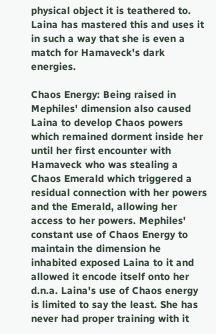physical object it is teathered to. Laina has mastered this and uses it in such a way that she is even a match for Hamaveck's dark energies.

Chaos Energy: Being raised in Mephiles' dimension also caused Laina to develop Chaos powers which remained dorment inside her until her first encounter with Hamaveck who was stealing a Chaos Emerald which triggered a residual connection with her powers and the Emerald, allowing her access to her powers. Mephiles' constant use of Chaos Energy to maintain the dimension he inhabited exposed Laina to it and allowed it encode itself onto her d.n.a. Laina's use of Chaos energy is limited to say the least. She has never had proper training with it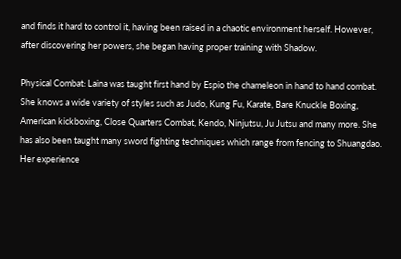and finds it hard to control it, having been raised in a chaotic environment herself. However, after discovering her powers, she began having proper training with Shadow.

Physical Combat: Laina was taught first hand by Espio the chameleon in hand to hand combat. She knows a wide variety of styles such as Judo, Kung Fu, Karate, Bare Knuckle Boxing, American kickboxing, Close Quarters Combat, Kendo, Ninjutsu, Ju Jutsu and many more. She has also been taught many sword fighting techniques which range from fencing to Shuangdao. Her experience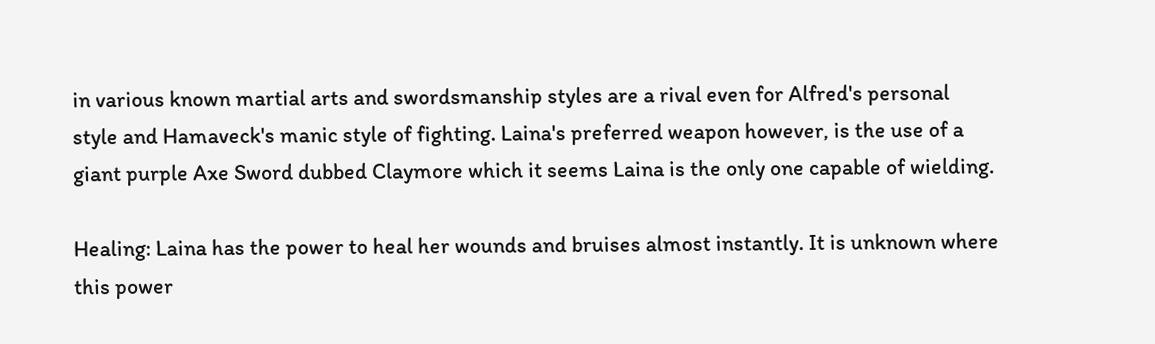in various known martial arts and swordsmanship styles are a rival even for Alfred's personal style and Hamaveck's manic style of fighting. Laina's preferred weapon however, is the use of a giant purple Axe Sword dubbed Claymore which it seems Laina is the only one capable of wielding.

Healing: Laina has the power to heal her wounds and bruises almost instantly. It is unknown where this power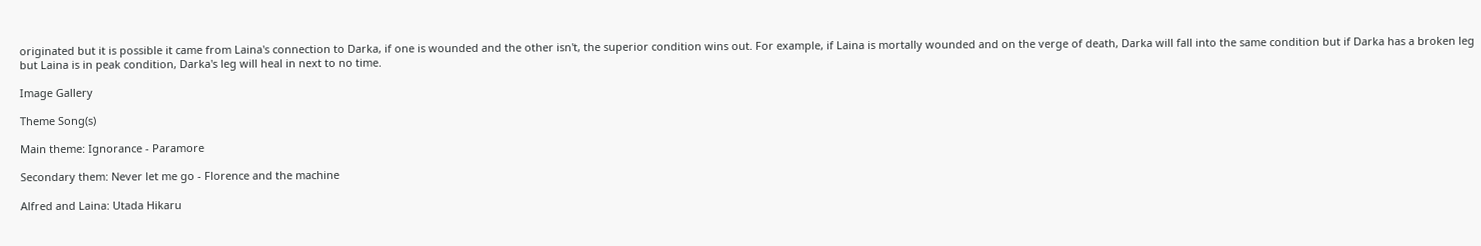originated but it is possible it came from Laina's connection to Darka, if one is wounded and the other isn't, the superior condition wins out. For example, if Laina is mortally wounded and on the verge of death, Darka will fall into the same condition but if Darka has a broken leg but Laina is in peak condition, Darka's leg will heal in next to no time.

Image Gallery

Theme Song(s)

Main theme: Ignorance - Paramore

Secondary them: Never let me go - Florence and the machine

Alfred and Laina: Utada Hikaru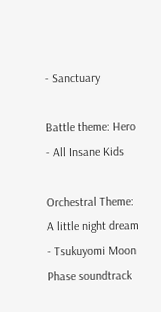- Sanctuary

Battle theme: Hero - All Insane Kids

Orchestral Theme: A little night dream - Tsukuyomi Moon Phase soundtrack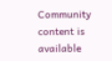Community content is available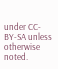under CC-BY-SA unless otherwise noted.